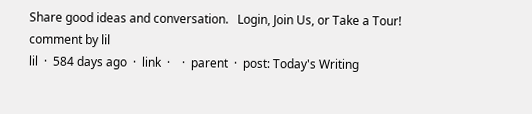Share good ideas and conversation.   Login, Join Us, or Take a Tour!
comment by lil
lil  ·  584 days ago  ·  link  ·    ·  parent  ·  post: Today's Writing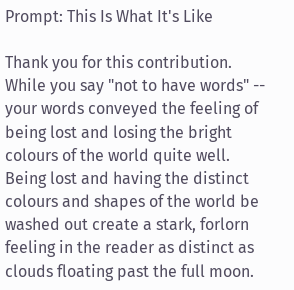Prompt: This Is What It's Like

Thank you for this contribution. While you say "not to have words" -- your words conveyed the feeling of being lost and losing the bright colours of the world quite well. Being lost and having the distinct colours and shapes of the world be washed out create a stark, forlorn feeling in the reader as distinct as clouds floating past the full moon.